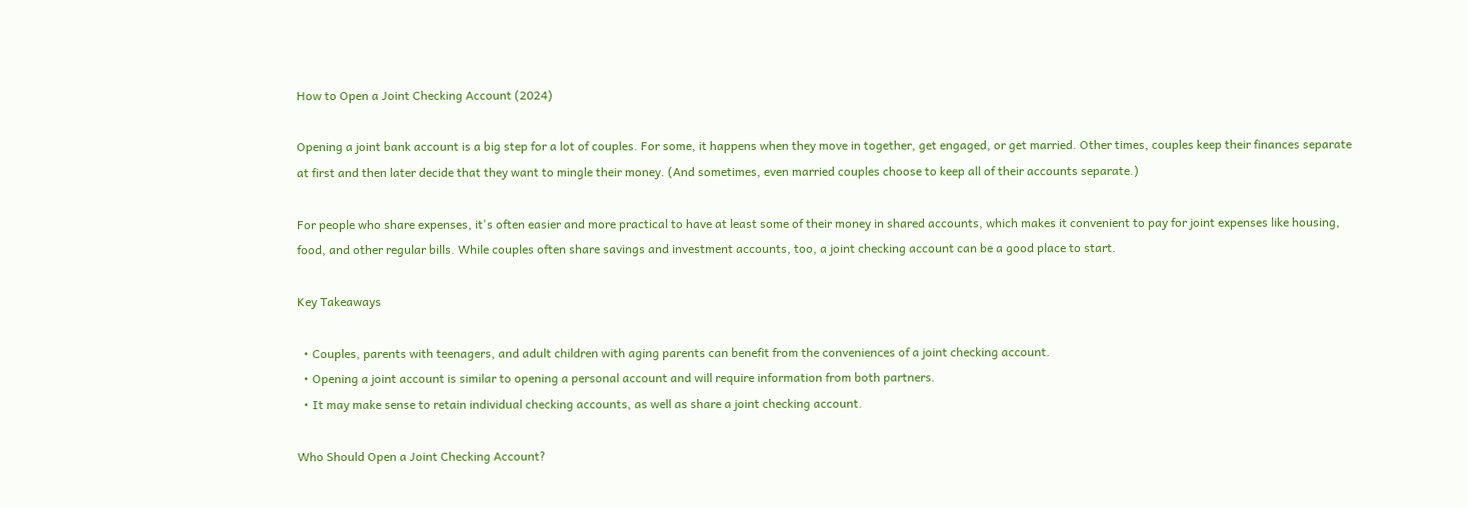How to Open a Joint Checking Account (2024)

Opening a joint bank account is a big step for a lot of couples. For some, it happens when they move in together, get engaged, or get married. Other times, couples keep their finances separate at first and then later decide that they want to mingle their money. (And sometimes, even married couples choose to keep all of their accounts separate.)

For people who share expenses, it's often easier and more practical to have at least some of their money in shared accounts, which makes it convenient to pay for joint expenses like housing, food, and other regular bills. While couples often share savings and investment accounts, too, a joint checking account can be a good place to start.

Key Takeaways

  • Couples, parents with teenagers, and adult children with aging parents can benefit from the conveniences of a joint checking account.
  • Opening a joint account is similar to opening a personal account and will require information from both partners.
  • It may make sense to retain individual checking accounts, as well as share a joint checking account.

Who Should Open a Joint Checking Account?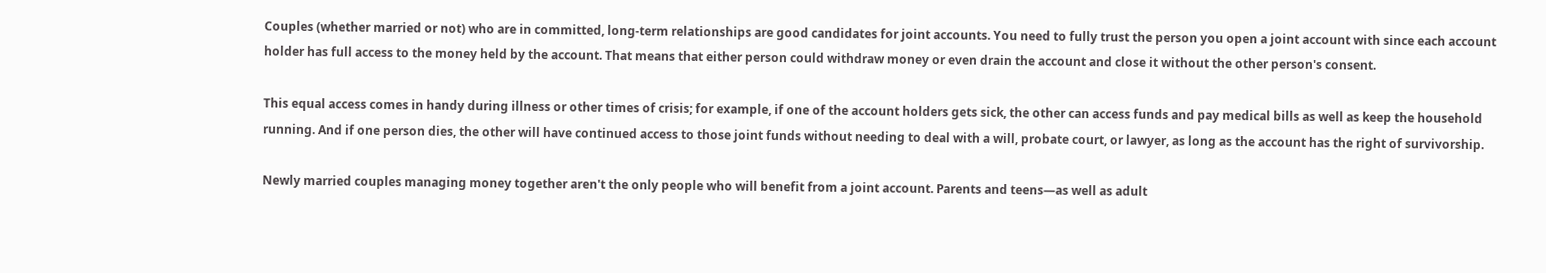Couples (whether married or not) who are in committed, long-term relationships are good candidates for joint accounts. You need to fully trust the person you open a joint account with since each account holder has full access to the money held by the account. That means that either person could withdraw money or even drain the account and close it without the other person's consent.

This equal access comes in handy during illness or other times of crisis; for example, if one of the account holders gets sick, the other can access funds and pay medical bills as well as keep the household running. And if one person dies, the other will have continued access to those joint funds without needing to deal with a will, probate court, or lawyer, as long as the account has the right of survivorship.

Newly married couples managing money together aren't the only people who will benefit from a joint account. Parents and teens—as well as adult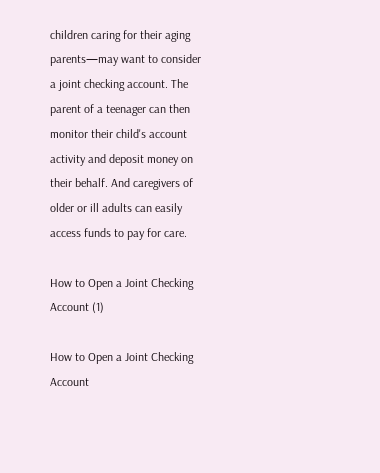children caring for their aging parents—may want to consider a joint checking account. The parent of a teenager can then monitor their child's account activity and deposit money on their behalf. And caregivers of older or ill adults can easily access funds to pay for care.

How to Open a Joint Checking Account (1)

How to Open a Joint Checking Account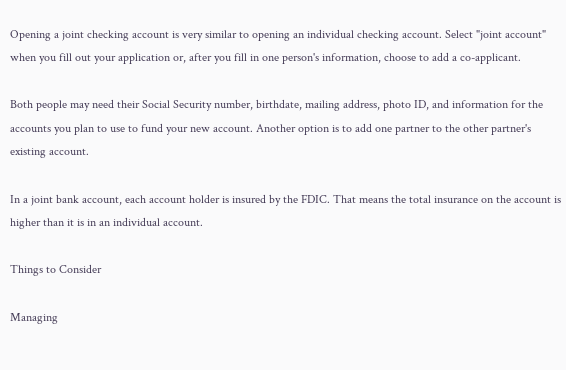Opening a joint checking account is very similar to opening an individual checking account. Select "joint account" when you fill out your application or, after you fill in one person's information, choose to add a co-applicant.

Both people may need their Social Security number, birthdate, mailing address, photo ID, and information for the accounts you plan to use to fund your new account. Another option is to add one partner to the other partner's existing account.

In a joint bank account, each account holder is insured by the FDIC. That means the total insurance on the account is higher than it is in an individual account.

Things to Consider

Managing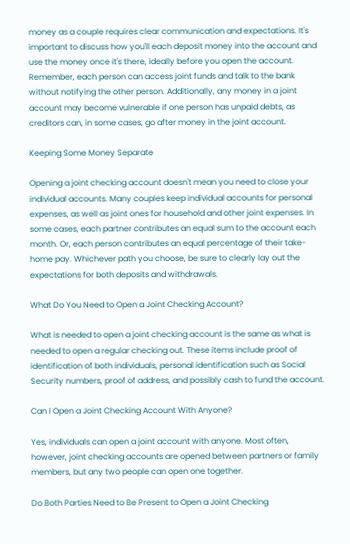money as a couple requires clear communication and expectations. It's important to discuss how you'll each deposit money into the account and use the money once it's there, ideally before you open the account. Remember, each person can access joint funds and talk to the bank without notifying the other person. Additionally, any money in a joint account may become vulnerable if one person has unpaid debts, as creditors can, in some cases, go after money in the joint account.

Keeping Some Money Separate

Opening a joint checking account doesn't mean you need to close your individual accounts. Many couples keep individual accounts for personal expenses, as well as joint ones for household and other joint expenses. In some cases, each partner contributes an equal sum to the account each month. Or, each person contributes an equal percentage of their take-home pay. Whichever path you choose, be sure to clearly lay out the expectations for both deposits and withdrawals.

What Do You Need to Open a Joint Checking Account?

What is needed to open a joint checking account is the same as what is needed to open a regular checking out. These items include proof of identification of both individuals, personal identification such as Social Security numbers, proof of address, and possibly cash to fund the account.

Can I Open a Joint Checking Account With Anyone?

Yes, individuals can open a joint account with anyone. Most often, however, joint checking accounts are opened between partners or family members, but any two people can open one together.

Do Both Parties Need to Be Present to Open a Joint Checking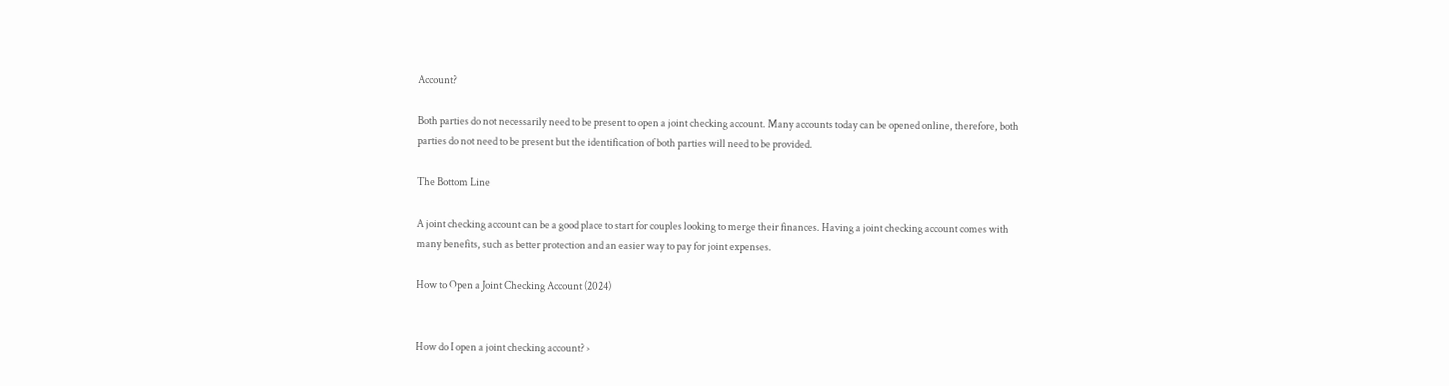Account?

Both parties do not necessarily need to be present to open a joint checking account. Many accounts today can be opened online, therefore, both parties do not need to be present but the identification of both parties will need to be provided.

The Bottom Line

A joint checking account can be a good place to start for couples looking to merge their finances. Having a joint checking account comes with many benefits, such as better protection and an easier way to pay for joint expenses.

How to Open a Joint Checking Account (2024)


How do I open a joint checking account? ›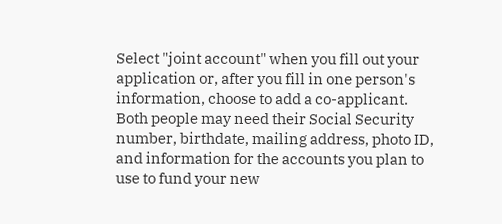Select "joint account" when you fill out your application or, after you fill in one person's information, choose to add a co-applicant. Both people may need their Social Security number, birthdate, mailing address, photo ID, and information for the accounts you plan to use to fund your new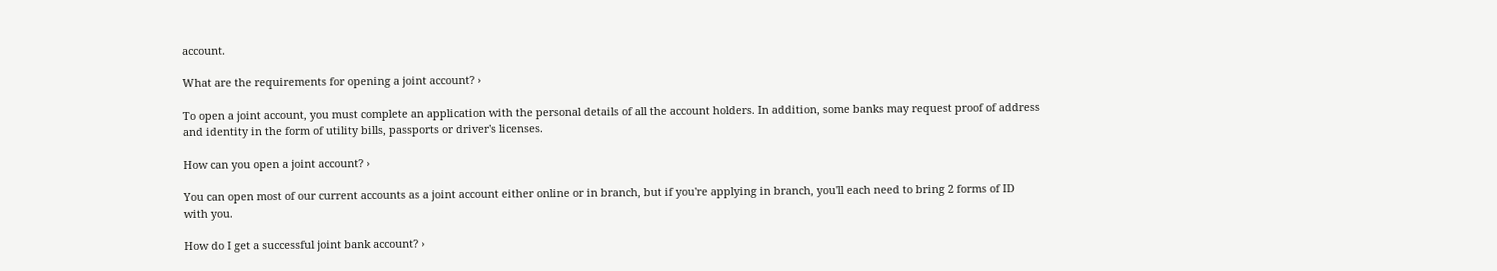account.

What are the requirements for opening a joint account? ›

To open a joint account, you must complete an application with the personal details of all the account holders. In addition, some banks may request proof of address and identity in the form of utility bills, passports or driver's licenses.

How can you open a joint account? ›

You can open most of our current accounts as a joint account either online or in branch, but if you're applying in branch, you'll each need to bring 2 forms of ID with you.

How do I get a successful joint bank account? ›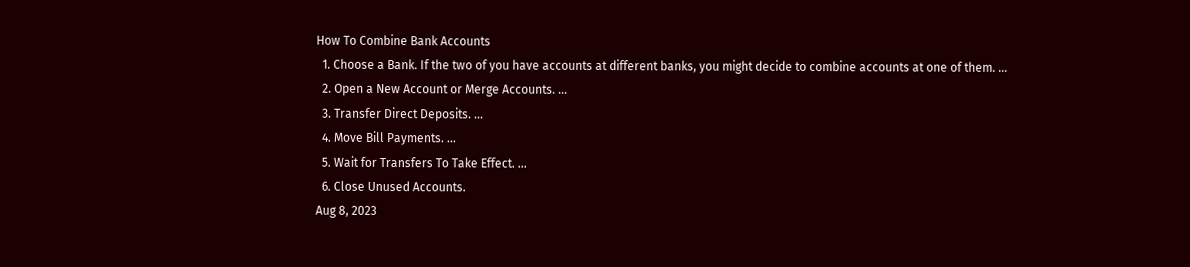How To Combine Bank Accounts
  1. Choose a Bank. If the two of you have accounts at different banks, you might decide to combine accounts at one of them. ...
  2. Open a New Account or Merge Accounts. ...
  3. Transfer Direct Deposits. ...
  4. Move Bill Payments. ...
  5. Wait for Transfers To Take Effect. ...
  6. Close Unused Accounts.
Aug 8, 2023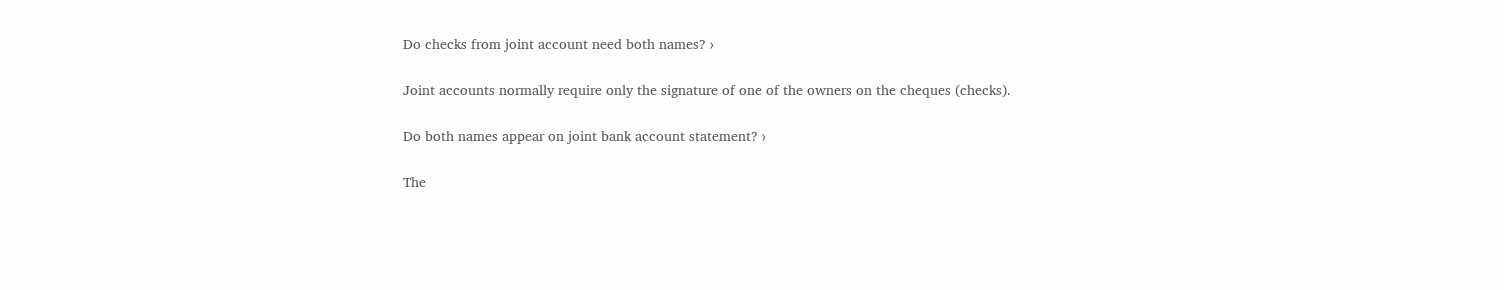Do checks from joint account need both names? ›

Joint accounts normally require only the signature of one of the owners on the cheques (checks).

Do both names appear on joint bank account statement? ›

The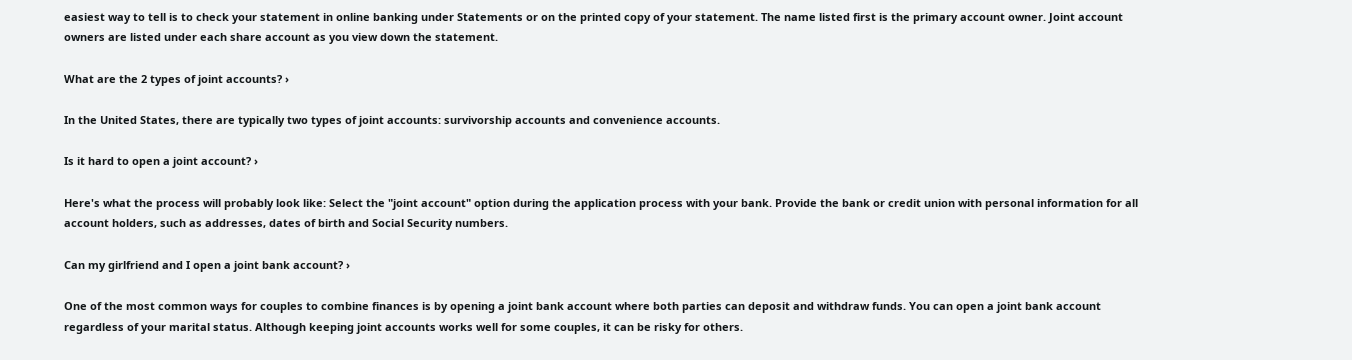easiest way to tell is to check your statement in online banking under Statements or on the printed copy of your statement. The name listed first is the primary account owner. Joint account owners are listed under each share account as you view down the statement.

What are the 2 types of joint accounts? ›

In the United States, there are typically two types of joint accounts: survivorship accounts and convenience accounts.

Is it hard to open a joint account? ›

Here's what the process will probably look like: Select the "joint account" option during the application process with your bank. Provide the bank or credit union with personal information for all account holders, such as addresses, dates of birth and Social Security numbers.

Can my girlfriend and I open a joint bank account? ›

One of the most common ways for couples to combine finances is by opening a joint bank account where both parties can deposit and withdraw funds. You can open a joint bank account regardless of your marital status. Although keeping joint accounts works well for some couples, it can be risky for others.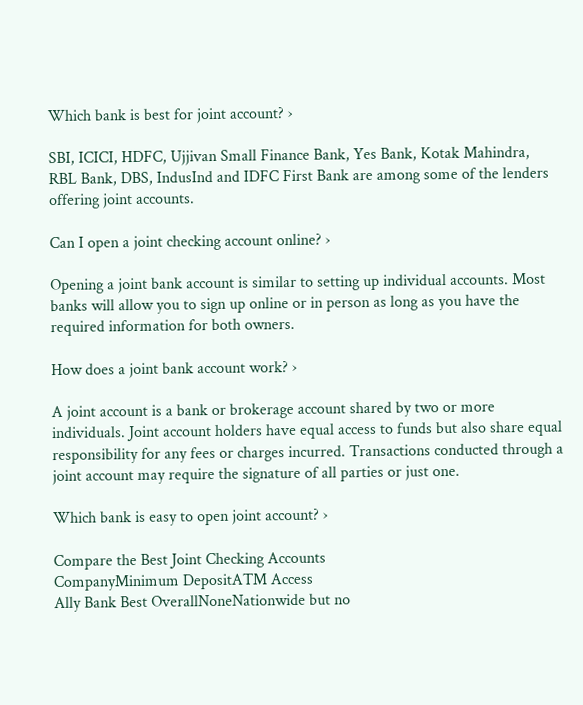Which bank is best for joint account? ›

SBI, ICICI, HDFC, Ujjivan Small Finance Bank, Yes Bank, Kotak Mahindra, RBL Bank, DBS, IndusInd and IDFC First Bank are among some of the lenders offering joint accounts.

Can I open a joint checking account online? ›

Opening a joint bank account is similar to setting up individual accounts. Most banks will allow you to sign up online or in person as long as you have the required information for both owners.

How does a joint bank account work? ›

A joint account is a bank or brokerage account shared by two or more individuals. Joint account holders have equal access to funds but also share equal responsibility for any fees or charges incurred. Transactions conducted through a joint account may require the signature of all parties or just one.

Which bank is easy to open joint account? ›

Compare the Best Joint Checking Accounts
CompanyMinimum DepositATM Access
Ally Bank Best OverallNoneNationwide but no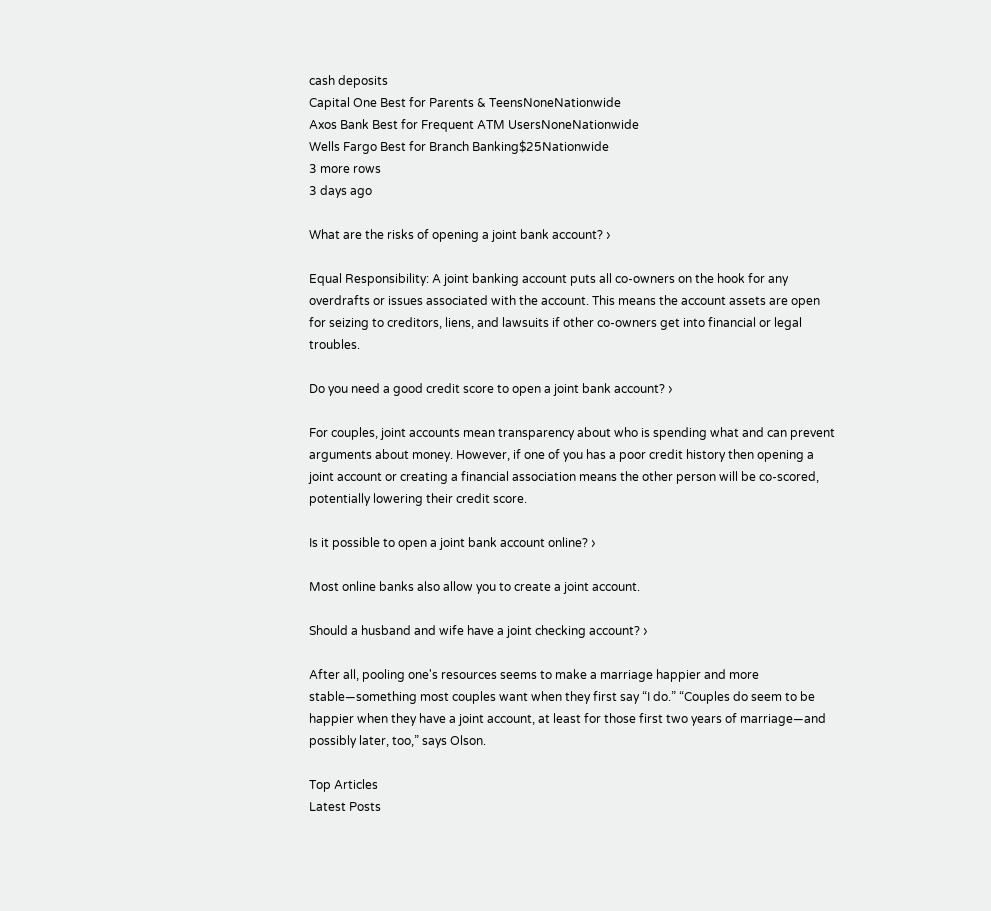cash deposits
Capital One Best for Parents & TeensNoneNationwide
Axos Bank Best for Frequent ATM UsersNoneNationwide
Wells Fargo Best for Branch Banking$25Nationwide
3 more rows
3 days ago

What are the risks of opening a joint bank account? ›

Equal Responsibility: A joint banking account puts all co-owners on the hook for any overdrafts or issues associated with the account. This means the account assets are open for seizing to creditors, liens, and lawsuits if other co-owners get into financial or legal troubles.

Do you need a good credit score to open a joint bank account? ›

For couples, joint accounts mean transparency about who is spending what and can prevent arguments about money. However, if one of you has a poor credit history then opening a joint account or creating a financial association means the other person will be co-scored, potentially lowering their credit score.

Is it possible to open a joint bank account online? ›

Most online banks also allow you to create a joint account.

Should a husband and wife have a joint checking account? ›

After all, pooling one's resources seems to make a marriage happier and more stable—something most couples want when they first say “I do.” “Couples do seem to be happier when they have a joint account, at least for those first two years of marriage—and possibly later, too,” says Olson.

Top Articles
Latest Posts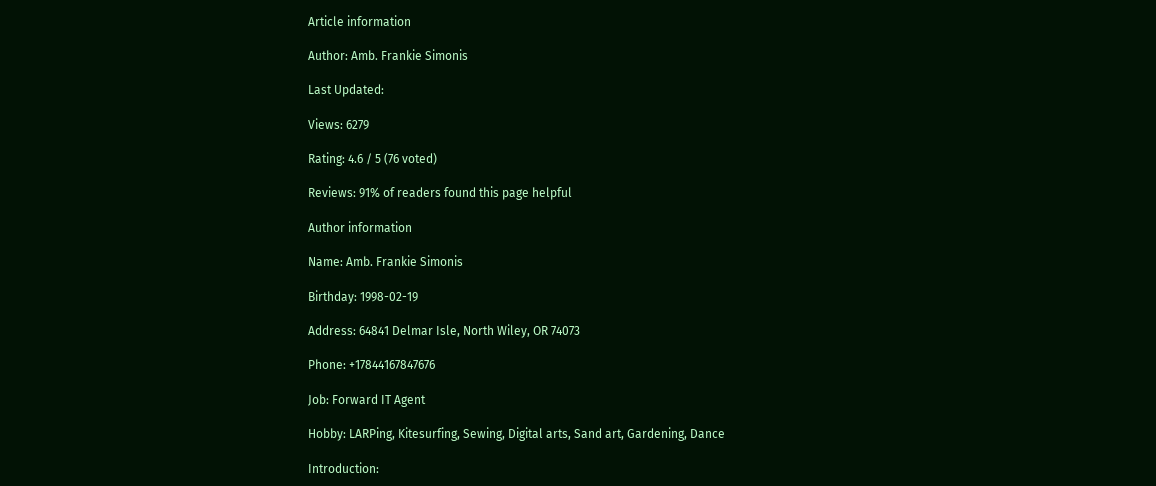Article information

Author: Amb. Frankie Simonis

Last Updated:

Views: 6279

Rating: 4.6 / 5 (76 voted)

Reviews: 91% of readers found this page helpful

Author information

Name: Amb. Frankie Simonis

Birthday: 1998-02-19

Address: 64841 Delmar Isle, North Wiley, OR 74073

Phone: +17844167847676

Job: Forward IT Agent

Hobby: LARPing, Kitesurfing, Sewing, Digital arts, Sand art, Gardening, Dance

Introduction: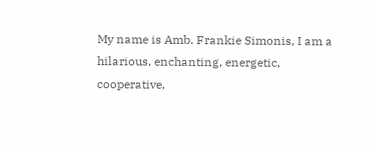My name is Amb. Frankie Simonis, I am a hilarious, enchanting, energetic, cooperative,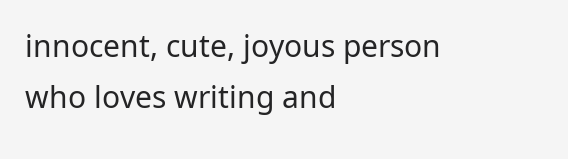innocent, cute, joyous person who loves writing and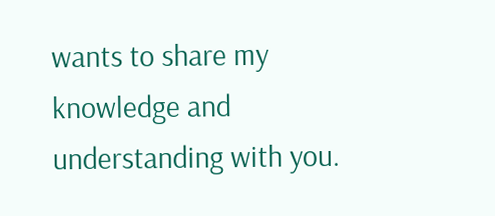wants to share my knowledge and understanding with you.